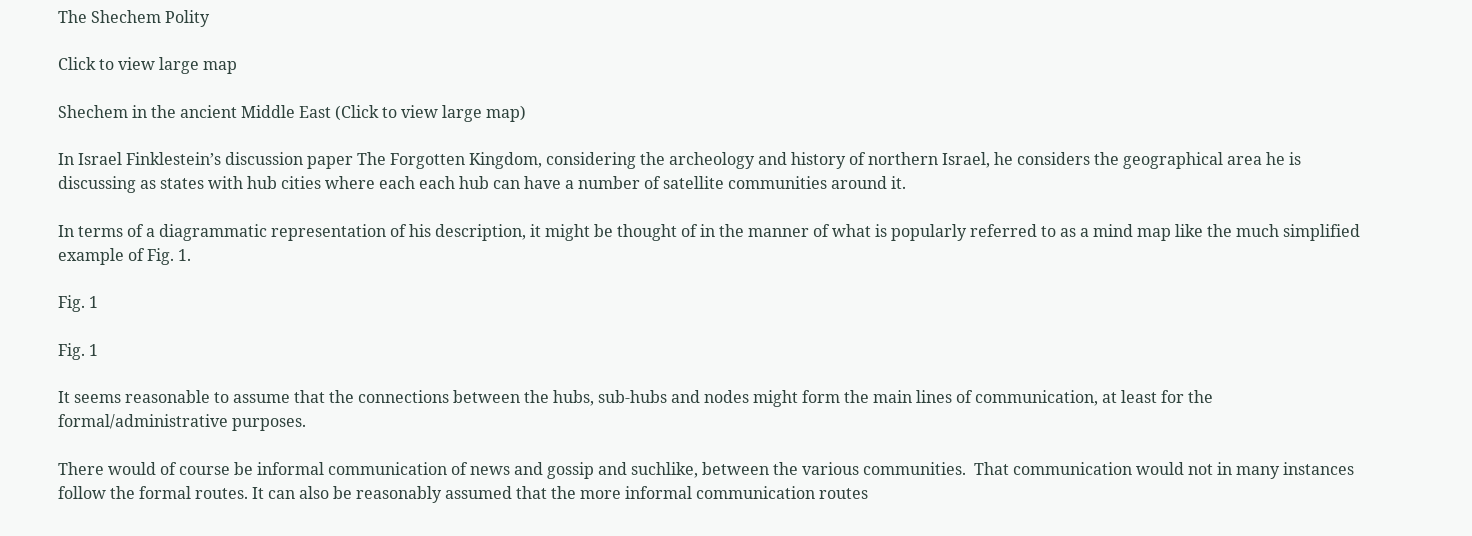The Shechem Polity

Click to view large map

Shechem in the ancient Middle East (Click to view large map)

In Israel Finklestein’s discussion paper The Forgotten Kingdom, considering the archeology and history of northern Israel, he considers the geographical area he is discussing as states with hub cities where each each hub can have a number of satellite communities around it.

In terms of a diagrammatic representation of his description, it might be thought of in the manner of what is popularly referred to as a mind map like the much simplified example of Fig. 1.

Fig. 1

Fig. 1

It seems reasonable to assume that the connections between the hubs, sub-hubs and nodes might form the main lines of communication, at least for the formal/administrative purposes.

There would of course be informal communication of news and gossip and suchlike, between the various communities.  That communication would not in many instances follow the formal routes. It can also be reasonably assumed that the more informal communication routes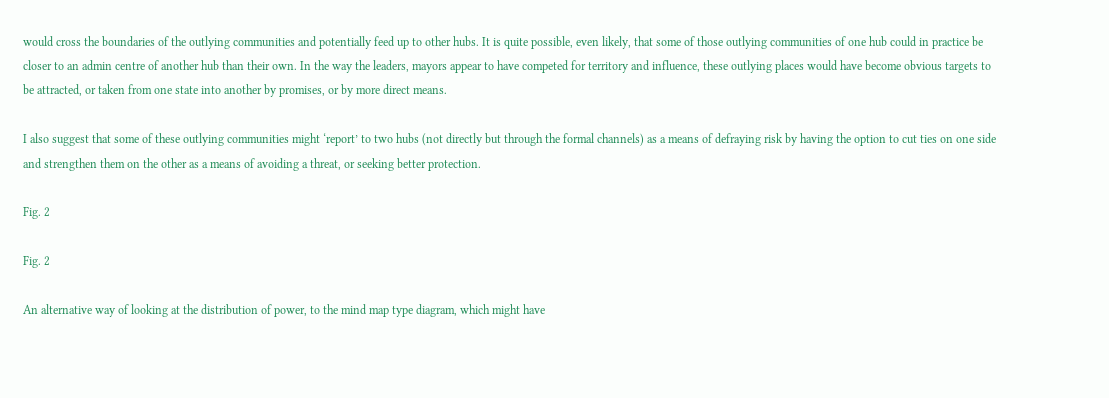would cross the boundaries of the outlying communities and potentially feed up to other hubs. It is quite possible, even likely, that some of those outlying communities of one hub could in practice be closer to an admin centre of another hub than their own. In the way the leaders, mayors appear to have competed for territory and influence, these outlying places would have become obvious targets to be attracted, or taken from one state into another by promises, or by more direct means.

I also suggest that some of these outlying communities might ‘report’ to two hubs (not directly but through the formal channels) as a means of defraying risk by having the option to cut ties on one side and strengthen them on the other as a means of avoiding a threat, or seeking better protection.

Fig. 2

Fig. 2

An alternative way of looking at the distribution of power, to the mind map type diagram, which might have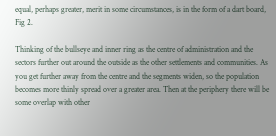equal, perhaps greater, merit in some circumstances, is in the form of a dart board, Fig 2.

Thinking of the bullseye and inner ring as the centre of administration and the sectors further out around the outside as the other settlements and communities. As you get further away from the centre and the segments widen, so the population becomes more thinly spread over a greater area. Then at the periphery there will be some overlap with other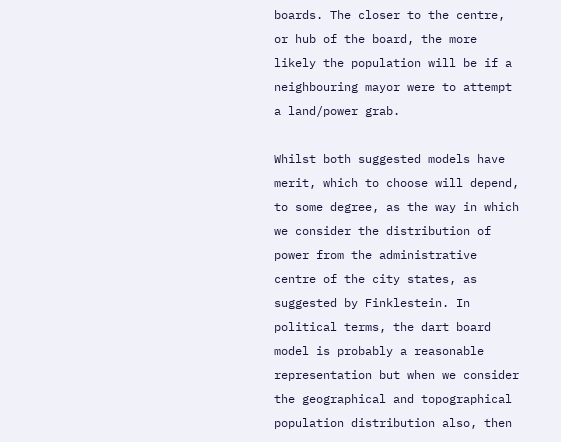boards. The closer to the centre, or hub of the board, the more likely the population will be if a neighbouring mayor were to attempt a land/power grab.

Whilst both suggested models have merit, which to choose will depend, to some degree, as the way in which we consider the distribution of power from the administrative centre of the city states, as suggested by Finklestein. In political terms, the dart board model is probably a reasonable representation but when we consider the geographical and topographical population distribution also, then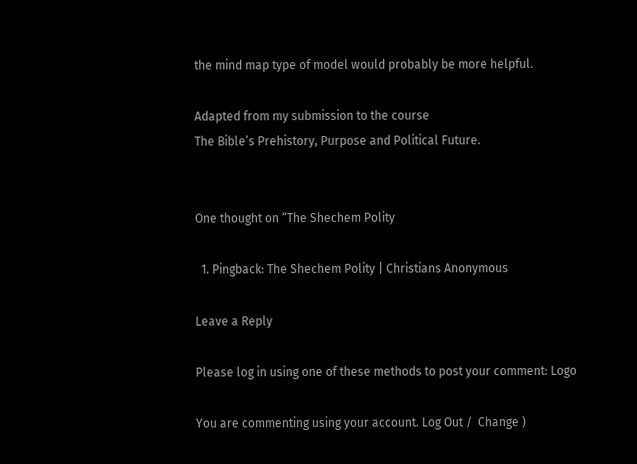the mind map type of model would probably be more helpful.

Adapted from my submission to the course
The Bible’s Prehistory, Purpose and Political Future.


One thought on “The Shechem Polity

  1. Pingback: The Shechem Polity | Christians Anonymous

Leave a Reply

Please log in using one of these methods to post your comment: Logo

You are commenting using your account. Log Out /  Change )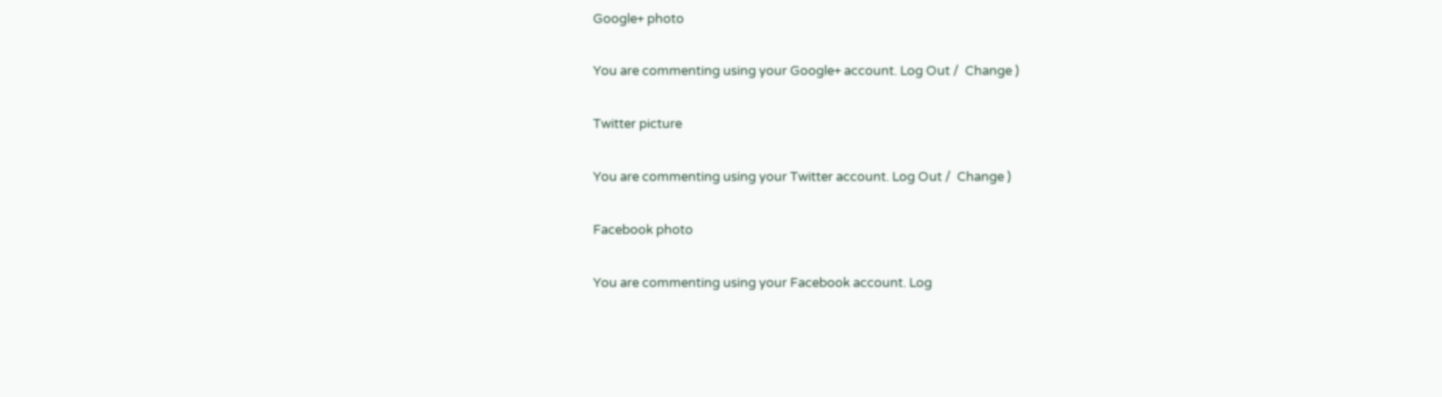Google+ photo

You are commenting using your Google+ account. Log Out /  Change )

Twitter picture

You are commenting using your Twitter account. Log Out /  Change )

Facebook photo

You are commenting using your Facebook account. Log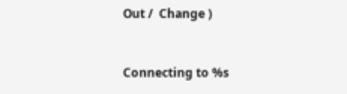Out /  Change )


Connecting to %s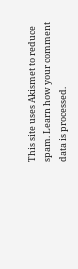This site uses Akismet to reduce spam. Learn how your comment data is processed.